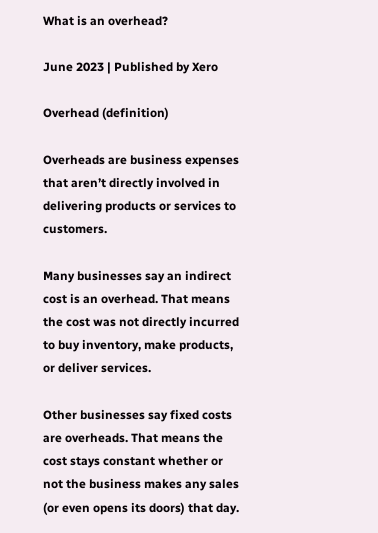What is an overhead?

June 2023 | Published by Xero

Overhead (definition)

Overheads are business expenses that aren’t directly involved in delivering products or services to customers.

Many businesses say an indirect cost is an overhead. That means the cost was not directly incurred to buy inventory, make products, or deliver services.

Other businesses say fixed costs are overheads. That means the cost stays constant whether or not the business makes any sales (or even opens its doors) that day.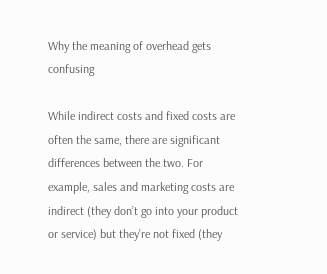Why the meaning of overhead gets confusing

While indirect costs and fixed costs are often the same, there are significant differences between the two. For example, sales and marketing costs are indirect (they don’t go into your product or service) but they’re not fixed (they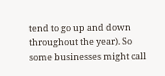tend to go up and down throughout the year). So some businesses might call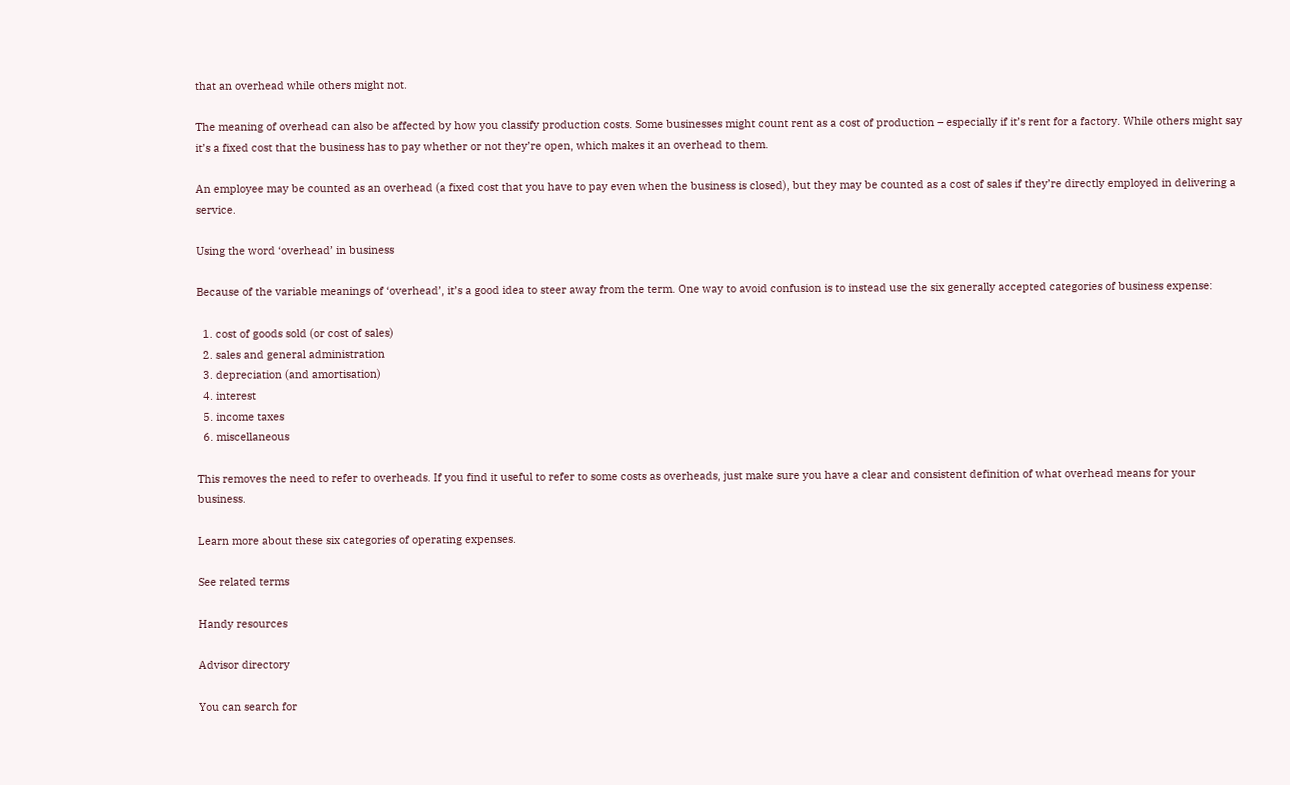that an overhead while others might not.

The meaning of overhead can also be affected by how you classify production costs. Some businesses might count rent as a cost of production – especially if it’s rent for a factory. While others might say it’s a fixed cost that the business has to pay whether or not they’re open, which makes it an overhead to them.

An employee may be counted as an overhead (a fixed cost that you have to pay even when the business is closed), but they may be counted as a cost of sales if they’re directly employed in delivering a service.

Using the word ‘overhead’ in business

Because of the variable meanings of ‘overhead’, it’s a good idea to steer away from the term. One way to avoid confusion is to instead use the six generally accepted categories of business expense:

  1. cost of goods sold (or cost of sales)
  2. sales and general administration
  3. depreciation (and amortisation)
  4. interest
  5. income taxes
  6. miscellaneous

This removes the need to refer to overheads. If you find it useful to refer to some costs as overheads, just make sure you have a clear and consistent definition of what overhead means for your business.

Learn more about these six categories of operating expenses.

See related terms

Handy resources

Advisor directory

You can search for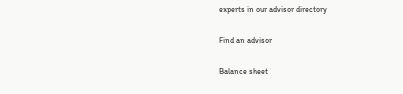experts in our advisor directory

Find an advisor

Balance sheet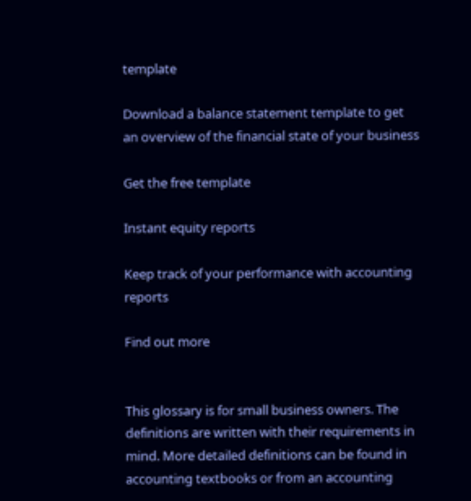template

Download a balance statement template to get an overview of the financial state of your business

Get the free template

Instant equity reports

Keep track of your performance with accounting reports

Find out more


This glossary is for small business owners. The definitions are written with their requirements in mind. More detailed definitions can be found in accounting textbooks or from an accounting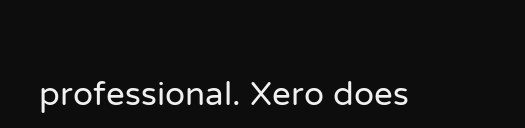professional. Xero does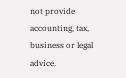not provide accounting, tax, business or legal advice.